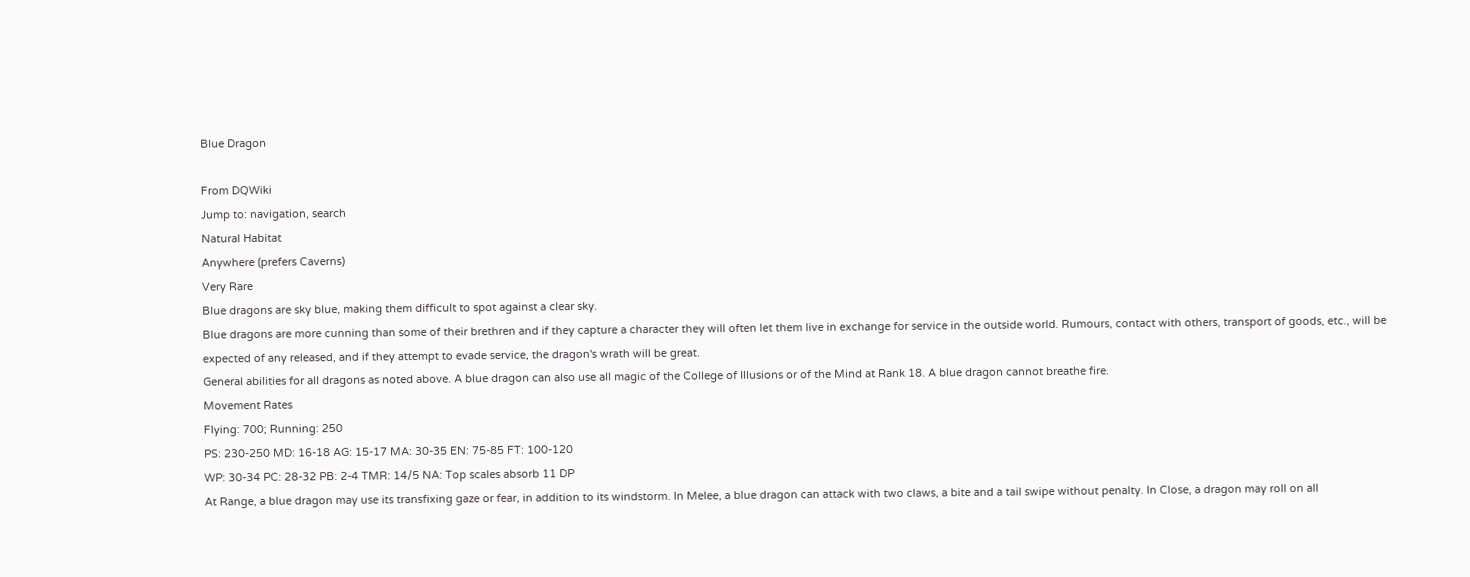Blue Dragon

From DQWiki
Jump to: navigation, search
Natural Habitat
Anywhere (prefers Caverns)
Very Rare
Blue dragons are sky blue, making them difficult to spot against a clear sky.
Blue dragons are more cunning than some of their brethren and if they capture a character they will often let them live in exchange for service in the outside world. Rumours, contact with others, transport of goods, etc., will be expected of any released, and if they attempt to evade service, the dragon's wrath will be great.
General abilities for all dragons as noted above. A blue dragon can also use all magic of the College of Illusions or of the Mind at Rank 18. A blue dragon cannot breathe fire.
Movement Rates
Flying: 700; Running: 250
PS: 230-250 MD: 16-18 AG: 15-17 MA: 30-35 EN: 75-85 FT: 100-120
WP: 30-34 PC: 28-32 PB: 2-4 TMR: 14/5 NA: Top scales absorb 11 DP
At Range, a blue dragon may use its transfixing gaze or fear, in addition to its windstorm. In Melee, a blue dragon can attack with two claws, a bite and a tail swipe without penalty. In Close, a dragon may roll on all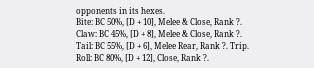opponents in its hexes.
Bite: BC 50%, [D + 10], Melee & Close, Rank ?.
Claw: BC 45%, [D + 8], Melee & Close, Rank ?.
Tail: BC 55%, [D + 6], Melee Rear, Rank ?. Trip.
Roll: BC 80%, [D + 12], Close, Rank ?.